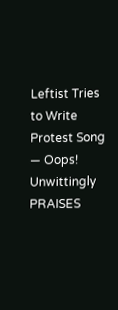Leftist Tries to Write Protest Song — Oops! Unwittingly PRAISES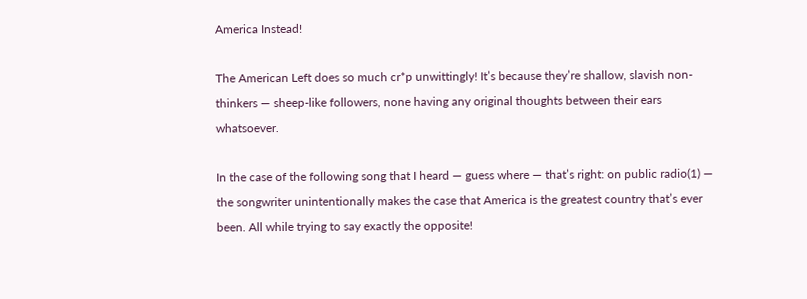America Instead!

The American Left does so much cr*p unwittingly! It’s because they’re shallow, slavish non-thinkers — sheep-like followers, none having any original thoughts between their ears whatsoever.

In the case of the following song that I heard — guess where — that’s right: on public radio(1) — the songwriter unintentionally makes the case that America is the greatest country that’s ever been. All while trying to say exactly the opposite!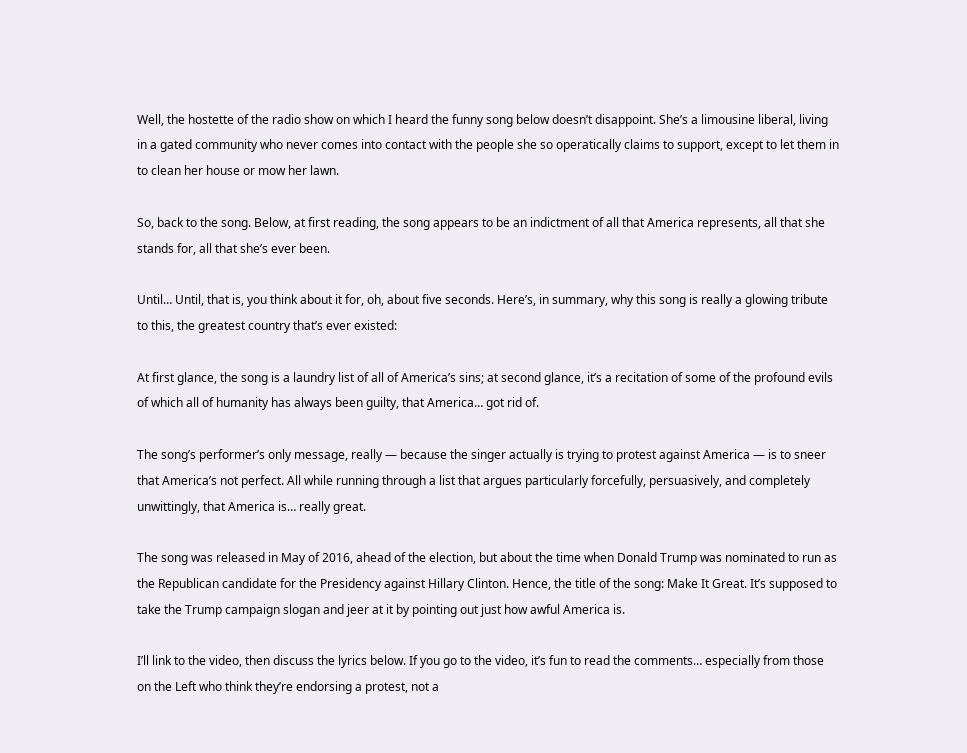Well, the hostette of the radio show on which I heard the funny song below doesn’t disappoint. She’s a limousine liberal, living in a gated community who never comes into contact with the people she so operatically claims to support, except to let them in to clean her house or mow her lawn.

So, back to the song. Below, at first reading, the song appears to be an indictment of all that America represents, all that she stands for, all that she’s ever been.

Until… Until, that is, you think about it for, oh, about five seconds. Here’s, in summary, why this song is really a glowing tribute to this, the greatest country that’s ever existed:

At first glance, the song is a laundry list of all of America’s sins; at second glance, it’s a recitation of some of the profound evils of which all of humanity has always been guilty, that America… got rid of.

The song’s performer’s only message, really — because the singer actually is trying to protest against America — is to sneer that America’s not perfect. All while running through a list that argues particularly forcefully, persuasively, and completely unwittingly, that America is… really great.

The song was released in May of 2016, ahead of the election, but about the time when Donald Trump was nominated to run as the Republican candidate for the Presidency against Hillary Clinton. Hence, the title of the song: Make It Great. It’s supposed to take the Trump campaign slogan and jeer at it by pointing out just how awful America is.

I’ll link to the video, then discuss the lyrics below. If you go to the video, it’s fun to read the comments… especially from those on the Left who think they’re endorsing a protest, not a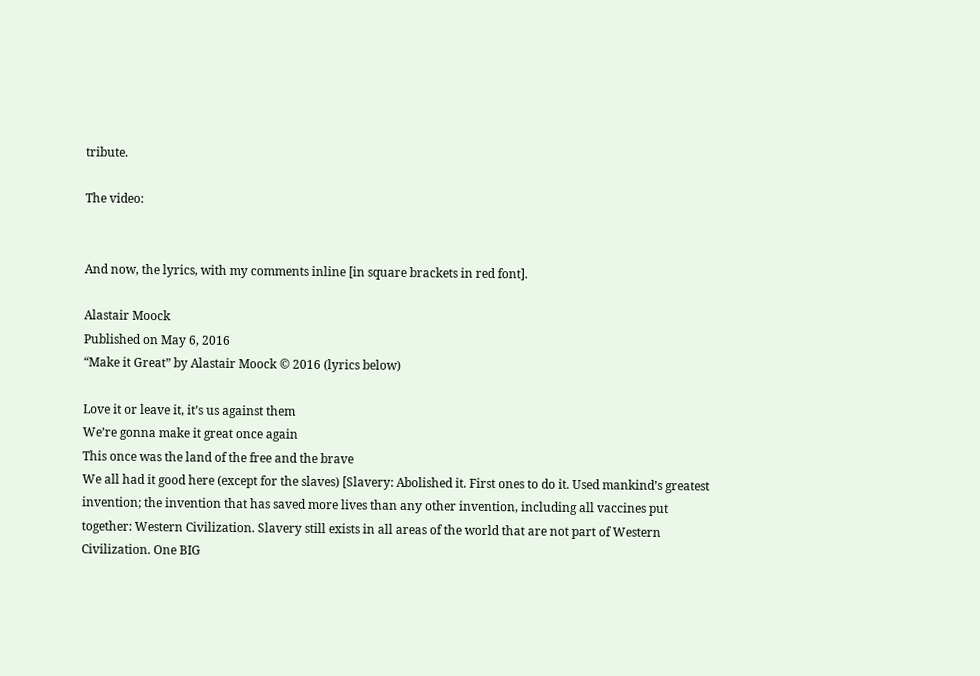tribute.

The video:


And now, the lyrics, with my comments inline [in square brackets in red font].

Alastair Moock
Published on May 6, 2016
“Make it Great” by Alastair Moock © 2016 (lyrics below)

Love it or leave it, it’s us against them
We’re gonna make it great once again
This once was the land of the free and the brave
We all had it good here (except for the slaves) [Slavery: Abolished it. First ones to do it. Used mankind’s greatest invention; the invention that has saved more lives than any other invention, including all vaccines put together: Western Civilization. Slavery still exists in all areas of the world that are not part of Western Civilization. One BIG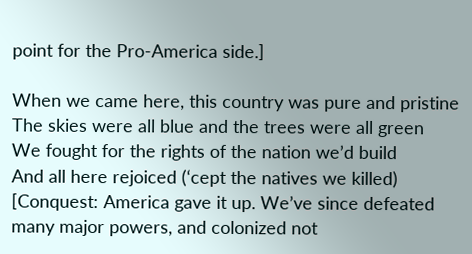point for the Pro-America side.]

When we came here, this country was pure and pristine
The skies were all blue and the trees were all green
We fought for the rights of the nation we’d build
And all here rejoiced (‘cept the natives we killed) [Conquest: America gave it up. We’ve since defeated many major powers, and colonized not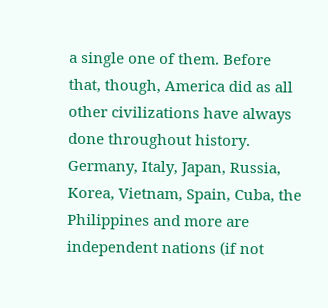a single one of them. Before that, though, America did as all other civilizations have always done throughout history. Germany, Italy, Japan, Russia, Korea, Vietnam, Spain, Cuba, the Philippines and more are independent nations (if not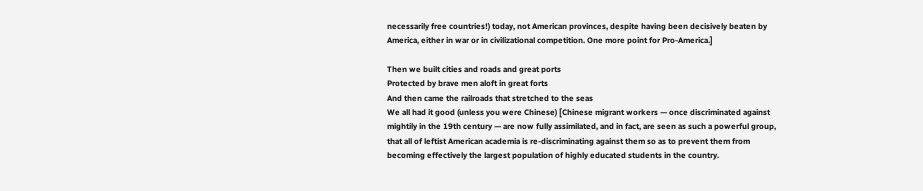necessarily free countries!) today, not American provinces, despite having been decisively beaten by America, either in war or in civilizational competition. One more point for Pro-America.]

Then we built cities and roads and great ports
Protected by brave men aloft in great forts
And then came the railroads that stretched to the seas
We all had it good (unless you were Chinese) [Chinese migrant workers — once discriminated against mightily in the 19th century — are now fully assimilated, and in fact, are seen as such a powerful group, that all of leftist American academia is re-discriminating against them so as to prevent them from becoming effectively the largest population of highly educated students in the country.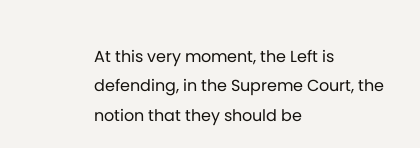At this very moment, the Left is defending, in the Supreme Court, the notion that they should be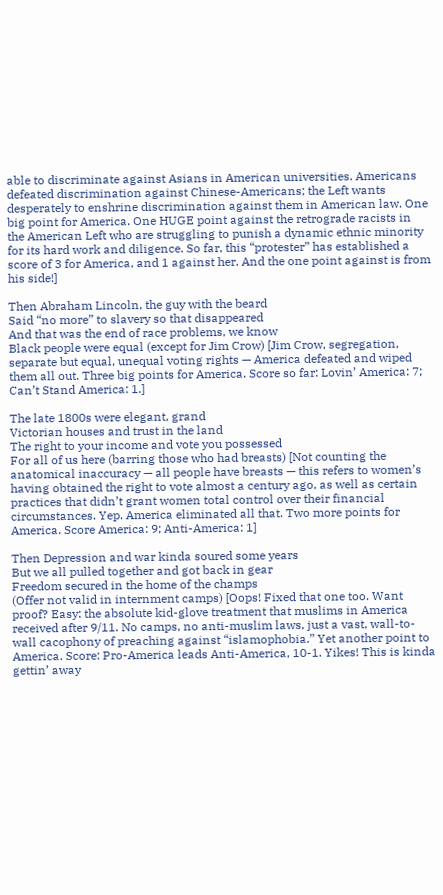able to discriminate against Asians in American universities. Americans defeated discrimination against Chinese-Americans; the Left wants desperately to enshrine discrimination against them in American law. One big point for America. One HUGE point against the retrograde racists in the American Left who are struggling to punish a dynamic ethnic minority for its hard work and diligence. So far, this “protester” has established a score of 3 for America, and 1 against her. And the one point against is from his side!]

Then Abraham Lincoln, the guy with the beard
Said “no more” to slavery so that disappeared
And that was the end of race problems, we know
Black people were equal (except for Jim Crow) [Jim Crow, segregation, separate but equal, unequal voting rights — America defeated and wiped them all out. Three big points for America. Score so far: Lovin’ America: 7; Can’t Stand America: 1.]

The late 1800s were elegant, grand
Victorian houses and trust in the land
The right to your income and vote you possessed
For all of us here (barring those who had breasts) [Not counting the anatomical inaccuracy — all people have breasts — this refers to women’s having obtained the right to vote almost a century ago, as well as certain practices that didn’t grant women total control over their financial circumstances. Yep. America eliminated all that. Two more points for America. Score America: 9; Anti-America: 1]

Then Depression and war kinda soured some years
But we all pulled together and got back in gear
Freedom secured in the home of the champs
(Offer not valid in internment camps) [Oops! Fixed that one too. Want proof? Easy: the absolute kid-glove treatment that muslims in America received after 9/11. No camps, no anti-muslim laws, just a vast, wall-to-wall cacophony of preaching against “islamophobia.” Yet another point to America. Score: Pro-America leads Anti-America, 10-1. Yikes! This is kinda gettin’ away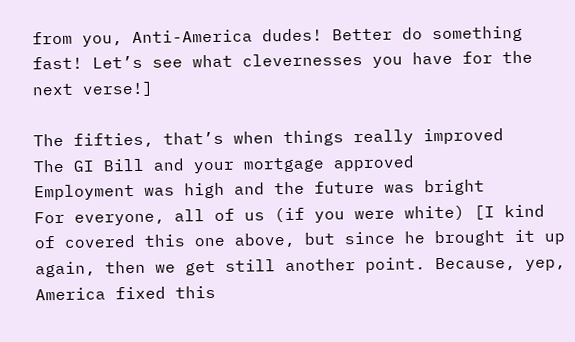from you, Anti-America dudes! Better do something fast! Let’s see what clevernesses you have for the next verse!]

The fifties, that’s when things really improved
The GI Bill and your mortgage approved
Employment was high and the future was bright
For everyone, all of us (if you were white) [I kind of covered this one above, but since he brought it up again, then we get still another point. Because, yep, America fixed this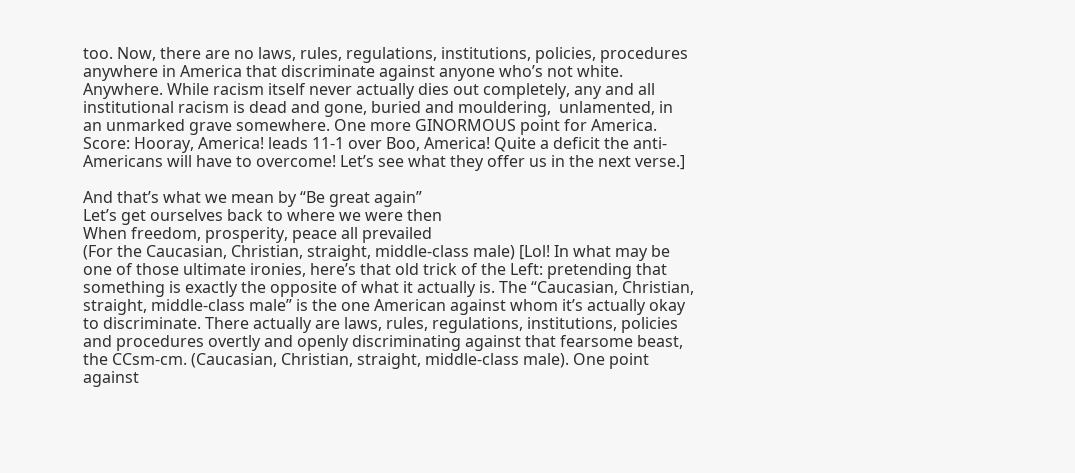too. Now, there are no laws, rules, regulations, institutions, policies, procedures anywhere in America that discriminate against anyone who’s not white. Anywhere. While racism itself never actually dies out completely, any and all  institutional racism is dead and gone, buried and mouldering,  unlamented, in an unmarked grave somewhere. One more GINORMOUS point for America. Score: Hooray, America! leads 11-1 over Boo, America! Quite a deficit the anti-Americans will have to overcome! Let’s see what they offer us in the next verse.]

And that’s what we mean by “Be great again”
Let’s get ourselves back to where we were then
When freedom, prosperity, peace all prevailed
(For the Caucasian, Christian, straight, middle-class male) [Lol! In what may be one of those ultimate ironies, here’s that old trick of the Left: pretending that something is exactly the opposite of what it actually is. The “Caucasian, Christian, straight, middle-class male” is the one American against whom it’s actually okay to discriminate. There actually are laws, rules, regulations, institutions, policies and procedures overtly and openly discriminating against that fearsome beast, the CCsm-cm. (Caucasian, Christian, straight, middle-class male). One point against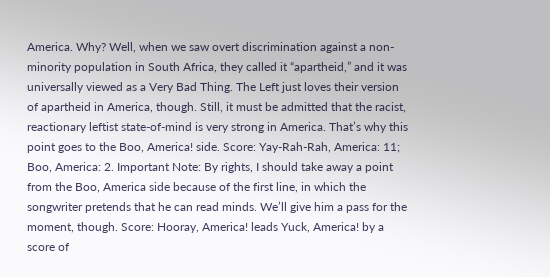America. Why? Well, when we saw overt discrimination against a non-minority population in South Africa, they called it “apartheid,” and it was universally viewed as a Very Bad Thing. The Left just loves their version of apartheid in America, though. Still, it must be admitted that the racist, reactionary leftist state-of-mind is very strong in America. That’s why this point goes to the Boo, America! side. Score: Yay-Rah-Rah, America: 11; Boo, America: 2. Important Note: By rights, I should take away a point from the Boo, America side because of the first line, in which the songwriter pretends that he can read minds. We’ll give him a pass for the moment, though. Score: Hooray, America! leads Yuck, America! by a score of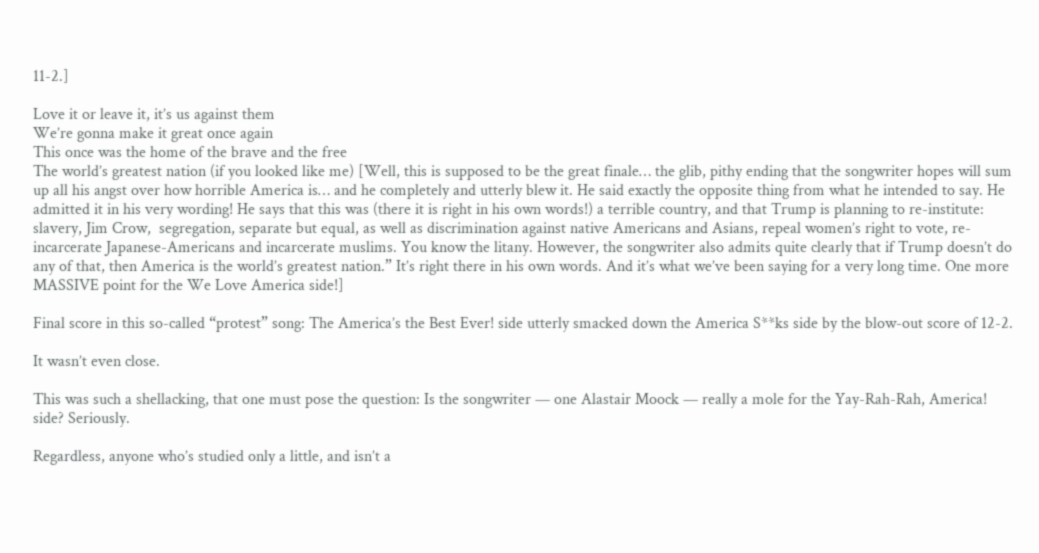11-2.]

Love it or leave it, it’s us against them
We’re gonna make it great once again
This once was the home of the brave and the free
The world’s greatest nation (if you looked like me) [Well, this is supposed to be the great finale… the glib, pithy ending that the songwriter hopes will sum up all his angst over how horrible America is… and he completely and utterly blew it. He said exactly the opposite thing from what he intended to say. He admitted it in his very wording! He says that this was (there it is right in his own words!) a terrible country, and that Trump is planning to re-institute: slavery, Jim Crow,  segregation, separate but equal, as well as discrimination against native Americans and Asians, repeal women’s right to vote, re-incarcerate Japanese-Americans and incarcerate muslims. You know the litany. However, the songwriter also admits quite clearly that if Trump doesn’t do any of that, then America is the world’s greatest nation.” It’s right there in his own words. And it’s what we’ve been saying for a very long time. One more MASSIVE point for the We Love America side!]

Final score in this so-called “protest” song: The America’s the Best Ever! side utterly smacked down the America S**ks side by the blow-out score of 12-2.

It wasn’t even close.

This was such a shellacking, that one must pose the question: Is the songwriter — one Alastair Moock — really a mole for the Yay-Rah-Rah, America! side? Seriously.

Regardless, anyone who’s studied only a little, and isn’t a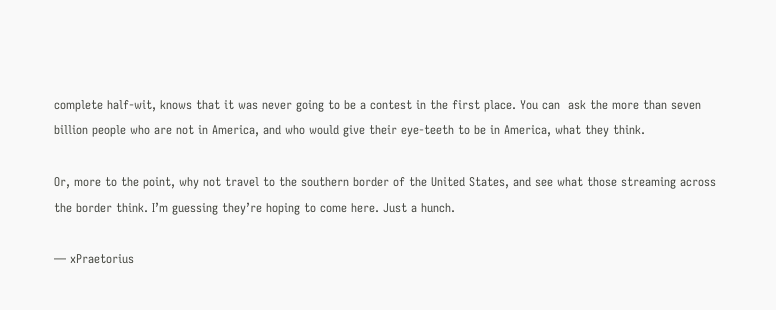complete half-wit, knows that it was never going to be a contest in the first place. You can  ask the more than seven billion people who are not in America, and who would give their eye-teeth to be in America, what they think.

Or, more to the point, why not travel to the southern border of the United States, and see what those streaming across the border think. I’m guessing they’re hoping to come here. Just a hunch.

— xPraetorius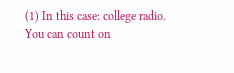(1) In this case: college radio. You can count on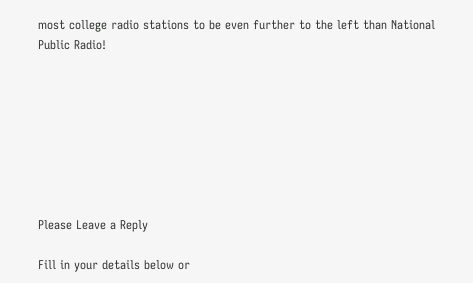most college radio stations to be even further to the left than National Public Radio!








Please Leave a Reply

Fill in your details below or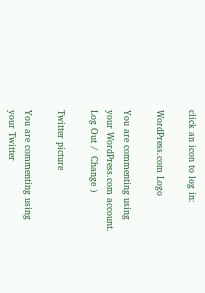click an icon to log in:

WordPress.com Logo

You are commenting using your WordPress.com account. Log Out /  Change )

Twitter picture

You are commenting using your Twitter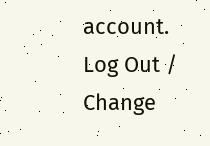account. Log Out /  Change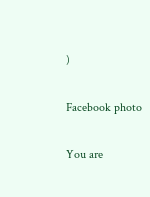)

Facebook photo

You are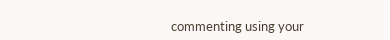commenting using your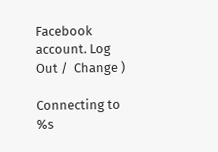Facebook account. Log Out /  Change )

Connecting to %s